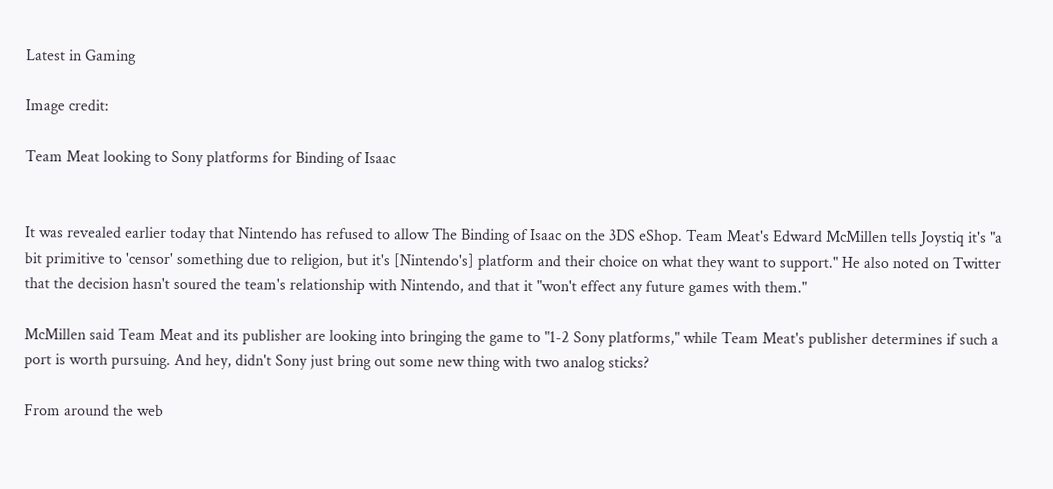Latest in Gaming

Image credit:

Team Meat looking to Sony platforms for Binding of Isaac


It was revealed earlier today that Nintendo has refused to allow The Binding of Isaac on the 3DS eShop. Team Meat's Edward McMillen tells Joystiq it's "a bit primitive to 'censor' something due to religion, but it's [Nintendo's] platform and their choice on what they want to support." He also noted on Twitter that the decision hasn't soured the team's relationship with Nintendo, and that it "won't effect any future games with them."

McMillen said Team Meat and its publisher are looking into bringing the game to "1-2 Sony platforms," while Team Meat's publisher determines if such a port is worth pursuing. And hey, didn't Sony just bring out some new thing with two analog sticks?

From around the web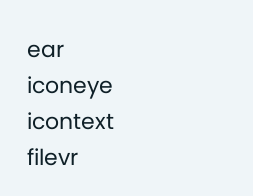ear iconeye icontext filevr